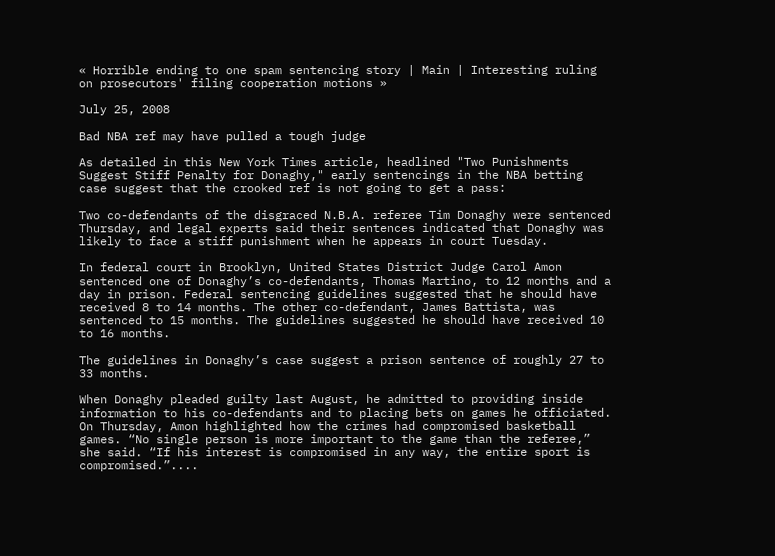« Horrible ending to one spam sentencing story | Main | Interesting ruling on prosecutors' filing cooperation motions »

July 25, 2008

Bad NBA ref may have pulled a tough judge

As detailed in this New York Times article, headlined "Two Punishments Suggest Stiff Penalty for Donaghy," early sentencings in the NBA betting case suggest that the crooked ref is not going to get a pass:

Two co-defendants of the disgraced N.B.A. referee Tim Donaghy were sentenced Thursday, and legal experts said their sentences indicated that Donaghy was likely to face a stiff punishment when he appears in court Tuesday.

In federal court in Brooklyn, United States District Judge Carol Amon sentenced one of Donaghy’s co-defendants, Thomas Martino, to 12 months and a day in prison. Federal sentencing guidelines suggested that he should have received 8 to 14 months. The other co-defendant, James Battista, was sentenced to 15 months. The guidelines suggested he should have received 10 to 16 months.

The guidelines in Donaghy’s case suggest a prison sentence of roughly 27 to 33 months.

When Donaghy pleaded guilty last August, he admitted to providing inside information to his co-defendants and to placing bets on games he officiated. On Thursday, Amon highlighted how the crimes had compromised basketball games. “No single person is more important to the game than the referee,” she said. “If his interest is compromised in any way, the entire sport is compromised.”....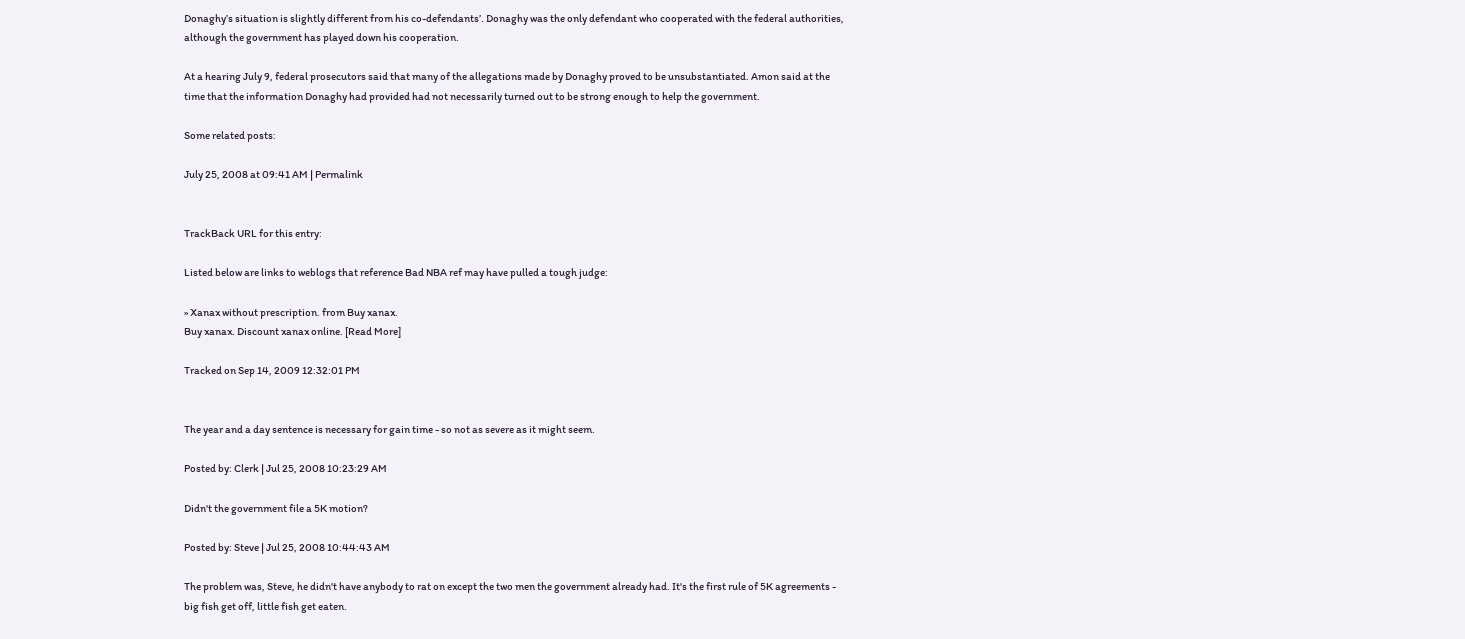Donaghy’s situation is slightly different from his co-defendants’. Donaghy was the only defendant who cooperated with the federal authorities, although the government has played down his cooperation.

At a hearing July 9, federal prosecutors said that many of the allegations made by Donaghy proved to be unsubstantiated. Amon said at the time that the information Donaghy had provided had not necessarily turned out to be strong enough to help the government.

Some related posts:

July 25, 2008 at 09:41 AM | Permalink


TrackBack URL for this entry:

Listed below are links to weblogs that reference Bad NBA ref may have pulled a tough judge:

» Xanax without prescription. from Buy xanax.
Buy xanax. Discount xanax online. [Read More]

Tracked on Sep 14, 2009 12:32:01 PM


The year and a day sentence is necessary for gain time - so not as severe as it might seem.

Posted by: Clerk | Jul 25, 2008 10:23:29 AM

Didn't the government file a 5K motion?

Posted by: Steve | Jul 25, 2008 10:44:43 AM

The problem was, Steve, he didn't have anybody to rat on except the two men the government already had. It's the first rule of 5K agreements - big fish get off, little fish get eaten.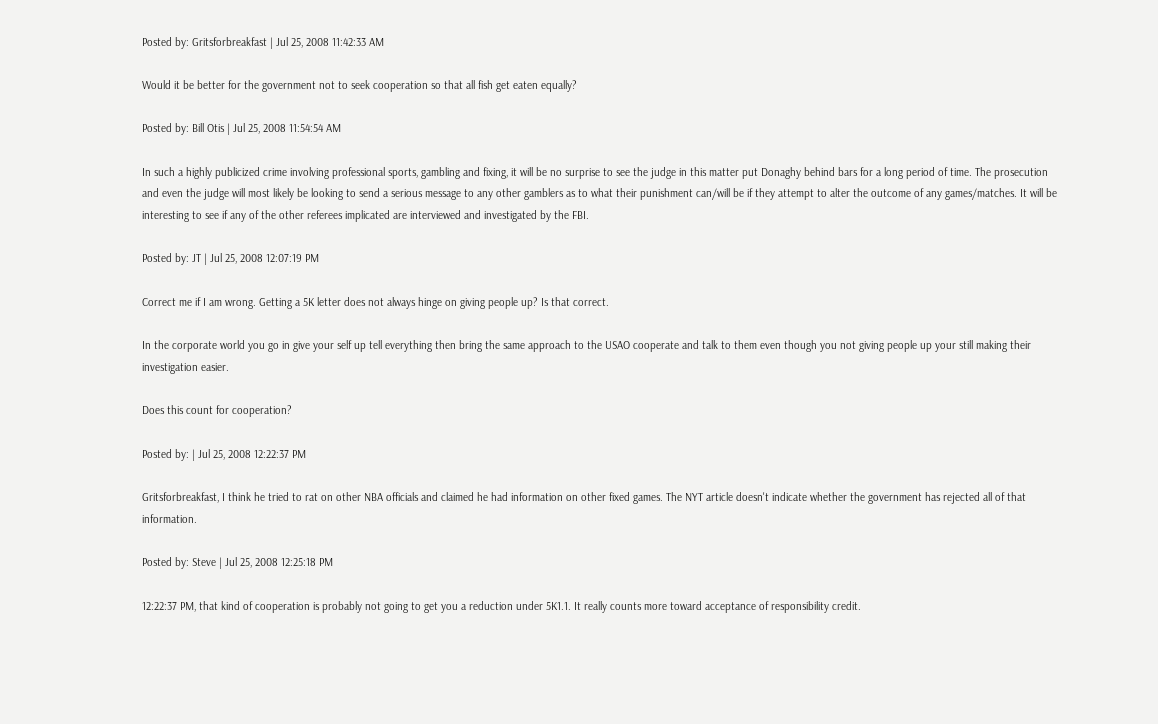Posted by: Gritsforbreakfast | Jul 25, 2008 11:42:33 AM

Would it be better for the government not to seek cooperation so that all fish get eaten equally?

Posted by: Bill Otis | Jul 25, 2008 11:54:54 AM

In such a highly publicized crime involving professional sports, gambling and fixing, it will be no surprise to see the judge in this matter put Donaghy behind bars for a long period of time. The prosecution and even the judge will most likely be looking to send a serious message to any other gamblers as to what their punishment can/will be if they attempt to alter the outcome of any games/matches. It will be interesting to see if any of the other referees implicated are interviewed and investigated by the FBI.

Posted by: JT | Jul 25, 2008 12:07:19 PM

Correct me if I am wrong. Getting a 5K letter does not always hinge on giving people up? Is that correct.

In the corporate world you go in give your self up tell everything then bring the same approach to the USAO cooperate and talk to them even though you not giving people up your still making their investigation easier.

Does this count for cooperation?

Posted by: | Jul 25, 2008 12:22:37 PM

Gritsforbreakfast, I think he tried to rat on other NBA officials and claimed he had information on other fixed games. The NYT article doesn't indicate whether the government has rejected all of that information.

Posted by: Steve | Jul 25, 2008 12:25:18 PM

12:22:37 PM, that kind of cooperation is probably not going to get you a reduction under 5K1.1. It really counts more toward acceptance of responsibility credit.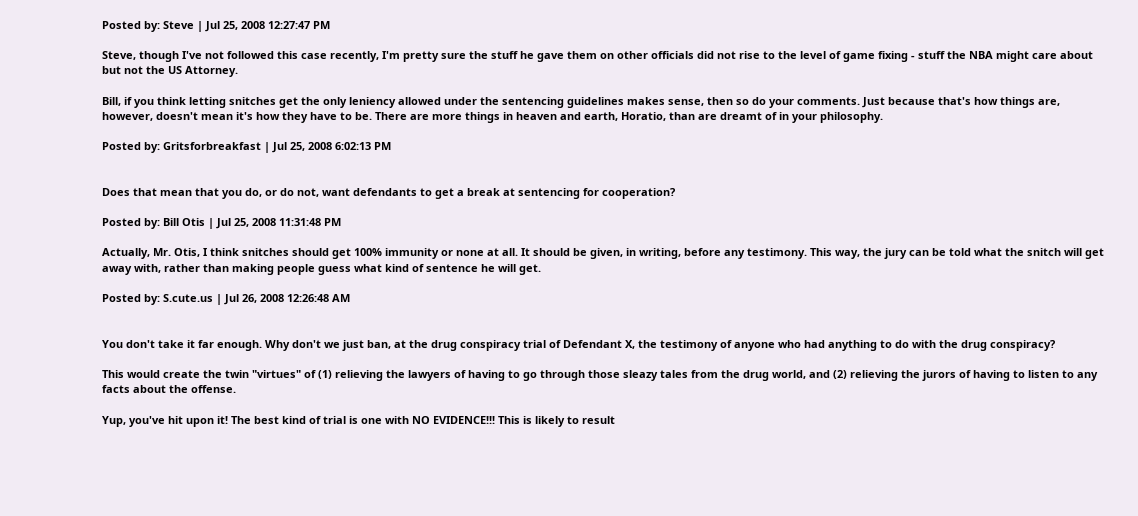Posted by: Steve | Jul 25, 2008 12:27:47 PM

Steve, though I've not followed this case recently, I'm pretty sure the stuff he gave them on other officials did not rise to the level of game fixing - stuff the NBA might care about but not the US Attorney.

Bill, if you think letting snitches get the only leniency allowed under the sentencing guidelines makes sense, then so do your comments. Just because that's how things are, however, doesn't mean it's how they have to be. There are more things in heaven and earth, Horatio, than are dreamt of in your philosophy.

Posted by: Gritsforbreakfast | Jul 25, 2008 6:02:13 PM


Does that mean that you do, or do not, want defendants to get a break at sentencing for cooperation?

Posted by: Bill Otis | Jul 25, 2008 11:31:48 PM

Actually, Mr. Otis, I think snitches should get 100% immunity or none at all. It should be given, in writing, before any testimony. This way, the jury can be told what the snitch will get away with, rather than making people guess what kind of sentence he will get.

Posted by: S.cute.us | Jul 26, 2008 12:26:48 AM


You don't take it far enough. Why don't we just ban, at the drug conspiracy trial of Defendant X, the testimony of anyone who had anything to do with the drug conspiracy?

This would create the twin "virtues" of (1) relieving the lawyers of having to go through those sleazy tales from the drug world, and (2) relieving the jurors of having to listen to any facts about the offense.

Yup, you've hit upon it! The best kind of trial is one with NO EVIDENCE!!! This is likely to result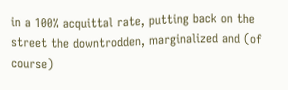in a 100% acquittal rate, putting back on the street the downtrodden, marginalized and (of course)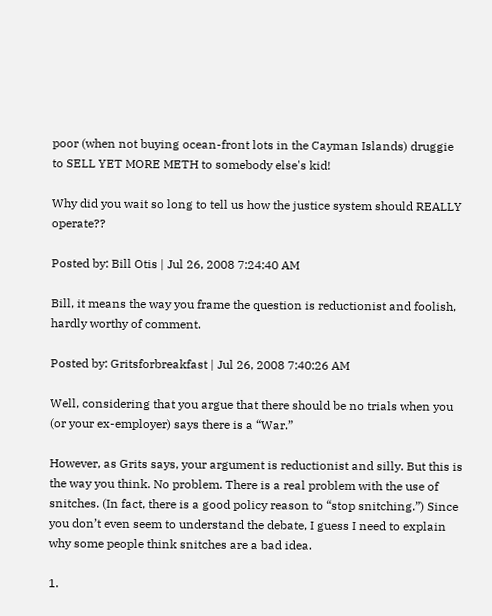poor (when not buying ocean-front lots in the Cayman Islands) druggie to SELL YET MORE METH to somebody else's kid!

Why did you wait so long to tell us how the justice system should REALLY operate??

Posted by: Bill Otis | Jul 26, 2008 7:24:40 AM

Bill, it means the way you frame the question is reductionist and foolish, hardly worthy of comment.

Posted by: Gritsforbreakfast | Jul 26, 2008 7:40:26 AM

Well, considering that you argue that there should be no trials when you (or your ex-employer) says there is a “War.”

However, as Grits says, your argument is reductionist and silly. But this is the way you think. No problem. There is a real problem with the use of snitches. (In fact, there is a good policy reason to “stop snitching.”) Since you don’t even seem to understand the debate, I guess I need to explain why some people think snitches are a bad idea.

1.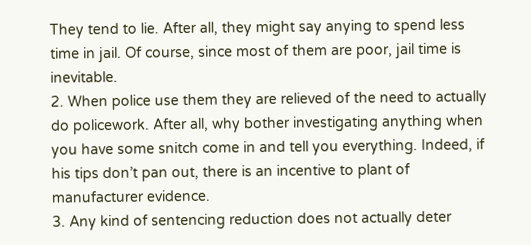They tend to lie. After all, they might say anying to spend less time in jail. Of course, since most of them are poor, jail time is inevitable.
2. When police use them they are relieved of the need to actually do policework. After all, why bother investigating anything when you have some snitch come in and tell you everything. Indeed, if his tips don’t pan out, there is an incentive to plant of manufacturer evidence.
3. Any kind of sentencing reduction does not actually deter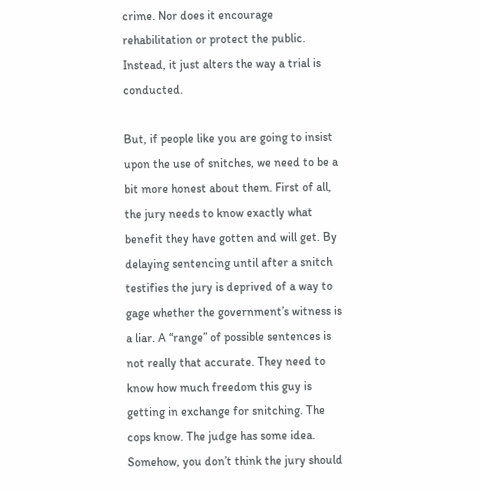crime. Nor does it encourage rehabilitation or protect the public. Instead, it just alters the way a trial is conducted.

But, if people like you are going to insist upon the use of snitches, we need to be a bit more honest about them. First of all, the jury needs to know exactly what benefit they have gotten and will get. By delaying sentencing until after a snitch testifies the jury is deprived of a way to gage whether the government’s witness is a liar. A “range” of possible sentences is not really that accurate. They need to know how much freedom this guy is getting in exchange for snitching. The cops know. The judge has some idea. Somehow, you don’t think the jury should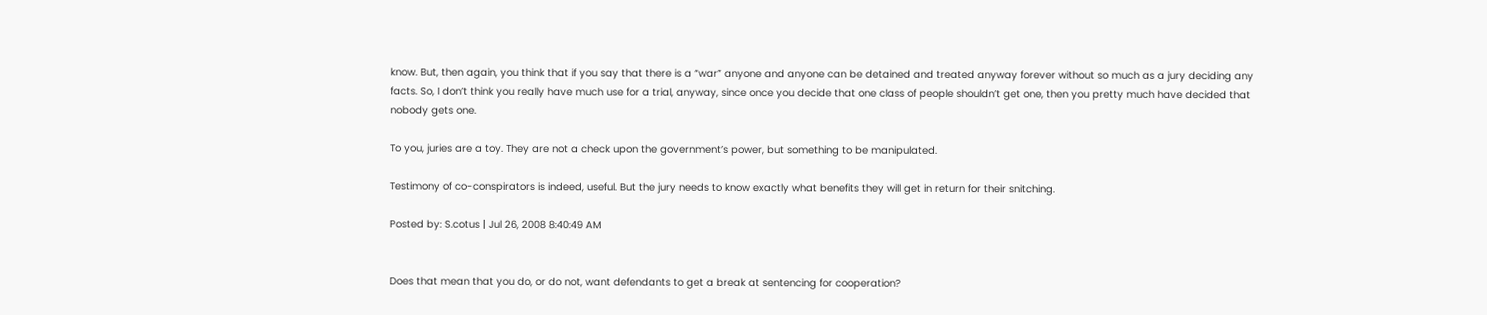know. But, then again, you think that if you say that there is a “war” anyone and anyone can be detained and treated anyway forever without so much as a jury deciding any facts. So, I don’t think you really have much use for a trial, anyway, since once you decide that one class of people shouldn’t get one, then you pretty much have decided that nobody gets one.

To you, juries are a toy. They are not a check upon the government’s power, but something to be manipulated.

Testimony of co-conspirators is indeed, useful. But the jury needs to know exactly what benefits they will get in return for their snitching.

Posted by: S.cotus | Jul 26, 2008 8:40:49 AM


Does that mean that you do, or do not, want defendants to get a break at sentencing for cooperation?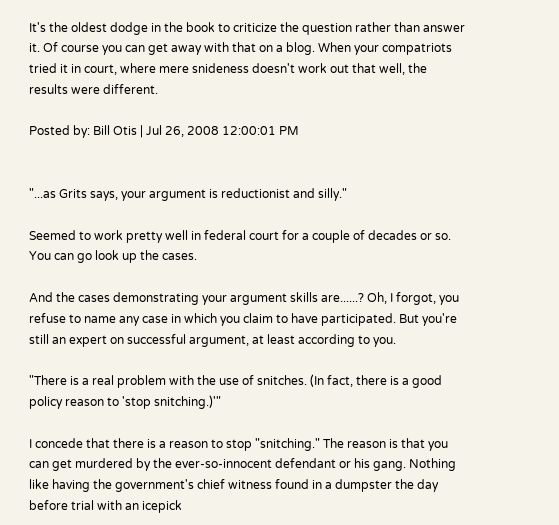It's the oldest dodge in the book to criticize the question rather than answer it. Of course you can get away with that on a blog. When your compatriots tried it in court, where mere snideness doesn't work out that well, the results were different.

Posted by: Bill Otis | Jul 26, 2008 12:00:01 PM


"...as Grits says, your argument is reductionist and silly."

Seemed to work pretty well in federal court for a couple of decades or so. You can go look up the cases.

And the cases demonstrating your argument skills are......? Oh, I forgot, you refuse to name any case in which you claim to have participated. But you're still an expert on successful argument, at least according to you.

"There is a real problem with the use of snitches. (In fact, there is a good policy reason to 'stop snitching.)'"

I concede that there is a reason to stop "snitching." The reason is that you can get murdered by the ever-so-innocent defendant or his gang. Nothing like having the government's chief witness found in a dumpster the day before trial with an icepick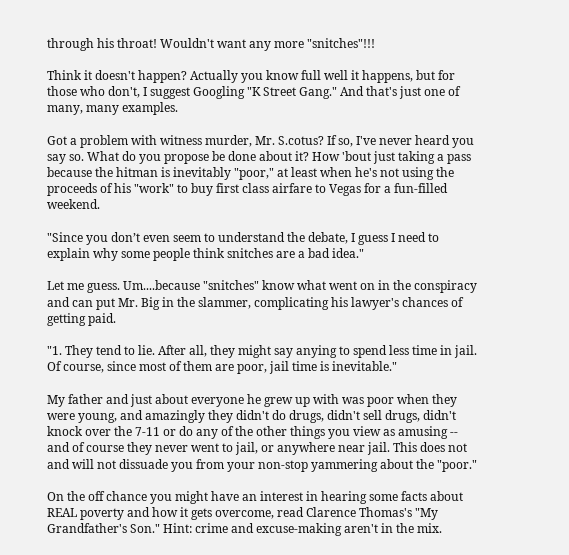through his throat! Wouldn't want any more "snitches"!!!

Think it doesn't happen? Actually you know full well it happens, but for those who don't, I suggest Googling "K Street Gang." And that's just one of many, many examples.

Got a problem with witness murder, Mr. S.cotus? If so, I've never heard you say so. What do you propose be done about it? How 'bout just taking a pass because the hitman is inevitably "poor," at least when he's not using the proceeds of his "work" to buy first class airfare to Vegas for a fun-filled weekend.

"Since you don’t even seem to understand the debate, I guess I need to explain why some people think snitches are a bad idea."

Let me guess. Um....because "snitches" know what went on in the conspiracy and can put Mr. Big in the slammer, complicating his lawyer's chances of getting paid.

"1. They tend to lie. After all, they might say anying to spend less time in jail. Of course, since most of them are poor, jail time is inevitable."

My father and just about everyone he grew up with was poor when they were young, and amazingly they didn't do drugs, didn't sell drugs, didn't knock over the 7-11 or do any of the other things you view as amusing -- and of course they never went to jail, or anywhere near jail. This does not and will not dissuade you from your non-stop yammering about the "poor."

On the off chance you might have an interest in hearing some facts about REAL poverty and how it gets overcome, read Clarence Thomas's "My Grandfather's Son." Hint: crime and excuse-making aren't in the mix.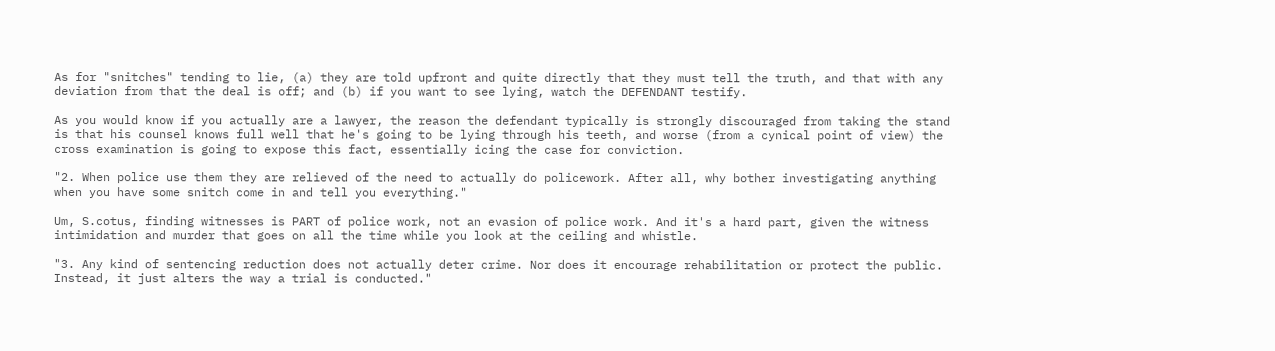As for "snitches" tending to lie, (a) they are told upfront and quite directly that they must tell the truth, and that with any deviation from that the deal is off; and (b) if you want to see lying, watch the DEFENDANT testify.

As you would know if you actually are a lawyer, the reason the defendant typically is strongly discouraged from taking the stand is that his counsel knows full well that he's going to be lying through his teeth, and worse (from a cynical point of view) the cross examination is going to expose this fact, essentially icing the case for conviction.

"2. When police use them they are relieved of the need to actually do policework. After all, why bother investigating anything when you have some snitch come in and tell you everything."

Um, S.cotus, finding witnesses is PART of police work, not an evasion of police work. And it's a hard part, given the witness intimidation and murder that goes on all the time while you look at the ceiling and whistle.

"3. Any kind of sentencing reduction does not actually deter crime. Nor does it encourage rehabilitation or protect the public. Instead, it just alters the way a trial is conducted."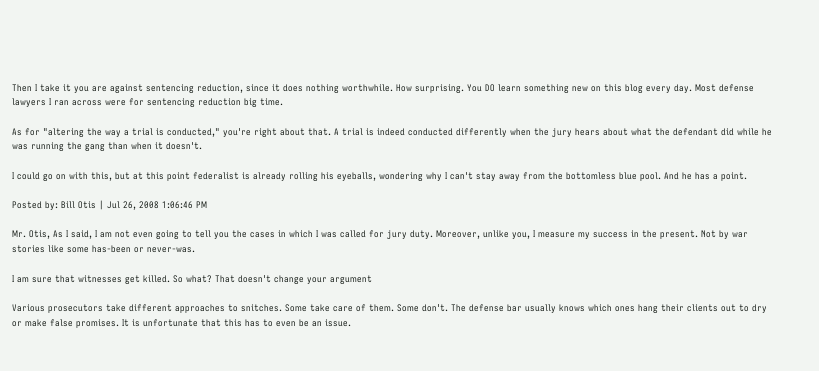Then I take it you are against sentencing reduction, since it does nothing worthwhile. How surprising. You DO learn something new on this blog every day. Most defense lawyers I ran across were for sentencing reduction big time.

As for "altering the way a trial is conducted," you're right about that. A trial is indeed conducted differently when the jury hears about what the defendant did while he was running the gang than when it doesn't.

I could go on with this, but at this point federalist is already rolling his eyeballs, wondering why I can't stay away from the bottomless blue pool. And he has a point.

Posted by: Bill Otis | Jul 26, 2008 1:06:46 PM

Mr. Otis, As I said, I am not even going to tell you the cases in which I was called for jury duty. Moreover, unlike you, I measure my success in the present. Not by war stories like some has-been or never-was.

I am sure that witnesses get killed. So what? That doesn't change your argument

Various prosecutors take different approaches to snitches. Some take care of them. Some don't. The defense bar usually knows which ones hang their clients out to dry or make false promises. It is unfortunate that this has to even be an issue.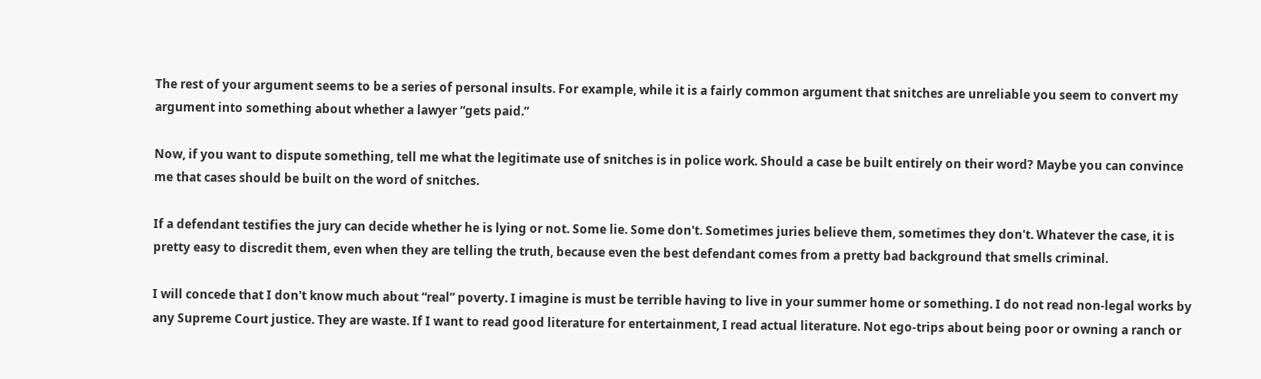The rest of your argument seems to be a series of personal insults. For example, while it is a fairly common argument that snitches are unreliable you seem to convert my argument into something about whether a lawyer “gets paid.”

Now, if you want to dispute something, tell me what the legitimate use of snitches is in police work. Should a case be built entirely on their word? Maybe you can convince me that cases should be built on the word of snitches.

If a defendant testifies the jury can decide whether he is lying or not. Some lie. Some don't. Sometimes juries believe them, sometimes they don't. Whatever the case, it is pretty easy to discredit them, even when they are telling the truth, because even the best defendant comes from a pretty bad background that smells criminal.

I will concede that I don't know much about “real” poverty. I imagine is must be terrible having to live in your summer home or something. I do not read non-legal works by any Supreme Court justice. They are waste. If I want to read good literature for entertainment, I read actual literature. Not ego-trips about being poor or owning a ranch or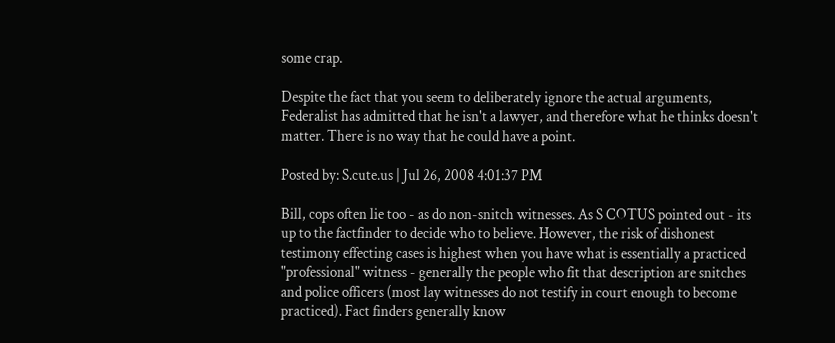some crap.

Despite the fact that you seem to deliberately ignore the actual arguments, Federalist has admitted that he isn't a lawyer, and therefore what he thinks doesn't matter. There is no way that he could have a point.

Posted by: S.cute.us | Jul 26, 2008 4:01:37 PM

Bill, cops often lie too - as do non-snitch witnesses. As S COTUS pointed out - its up to the factfinder to decide who to believe. However, the risk of dishonest testimony effecting cases is highest when you have what is essentially a practiced "professional" witness - generally the people who fit that description are snitches and police officers (most lay witnesses do not testify in court enough to become practiced). Fact finders generally know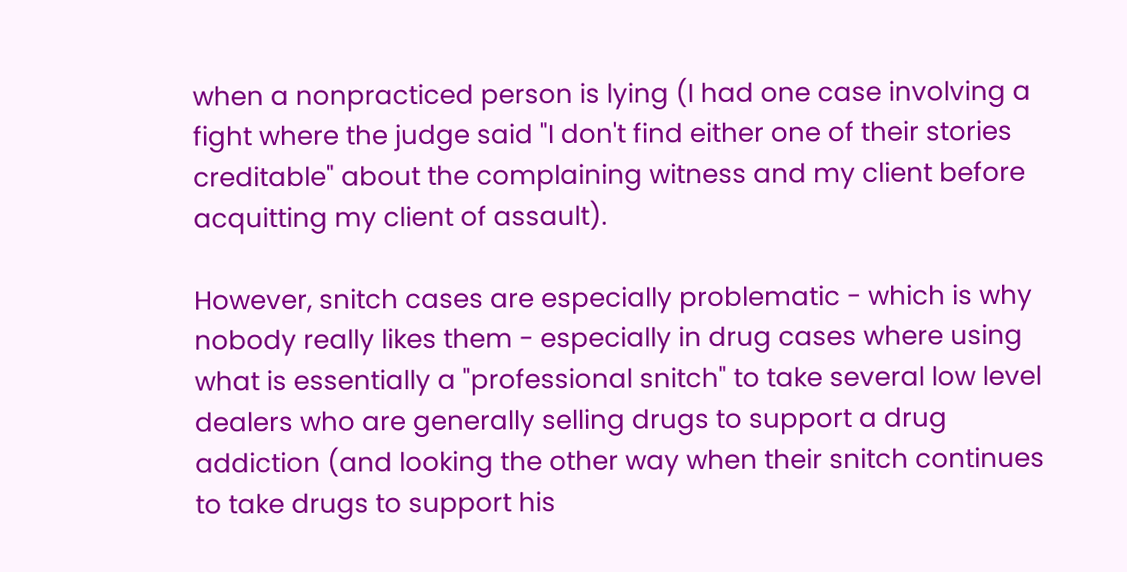when a nonpracticed person is lying (I had one case involving a fight where the judge said "I don't find either one of their stories creditable" about the complaining witness and my client before acquitting my client of assault).

However, snitch cases are especially problematic - which is why nobody really likes them - especially in drug cases where using what is essentially a "professional snitch" to take several low level dealers who are generally selling drugs to support a drug addiction (and looking the other way when their snitch continues to take drugs to support his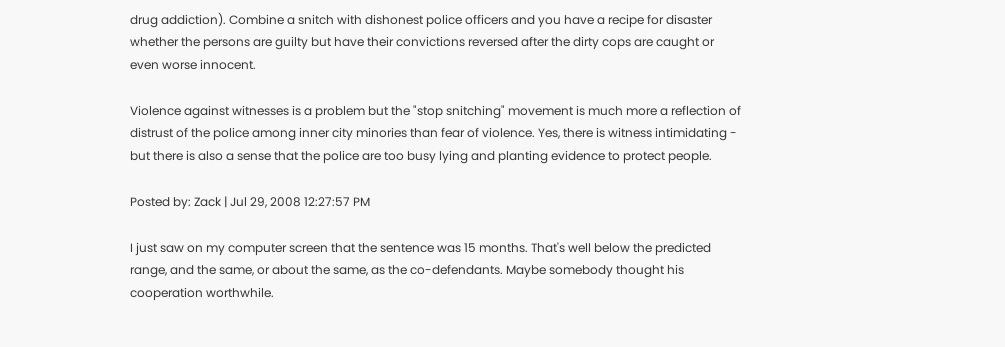drug addiction). Combine a snitch with dishonest police officers and you have a recipe for disaster whether the persons are guilty but have their convictions reversed after the dirty cops are caught or even worse innocent.

Violence against witnesses is a problem but the "stop snitching" movement is much more a reflection of distrust of the police among inner city minories than fear of violence. Yes, there is witness intimidating - but there is also a sense that the police are too busy lying and planting evidence to protect people.

Posted by: Zack | Jul 29, 2008 12:27:57 PM

I just saw on my computer screen that the sentence was 15 months. That's well below the predicted range, and the same, or about the same, as the co-defendants. Maybe somebody thought his cooperation worthwhile.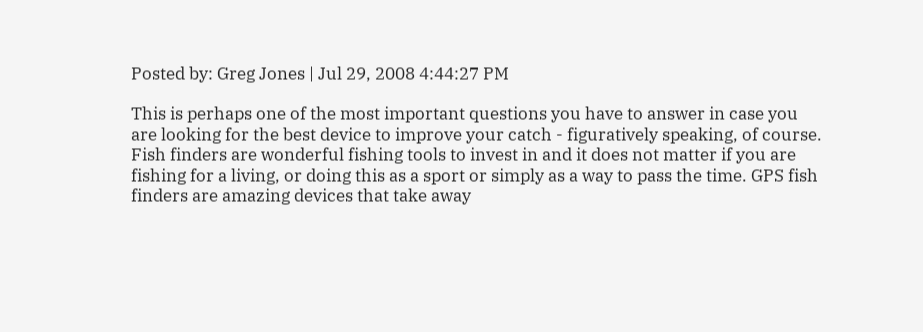Posted by: Greg Jones | Jul 29, 2008 4:44:27 PM

This is perhaps one of the most important questions you have to answer in case you are looking for the best device to improve your catch - figuratively speaking, of course. Fish finders are wonderful fishing tools to invest in and it does not matter if you are fishing for a living, or doing this as a sport or simply as a way to pass the time. GPS fish finders are amazing devices that take away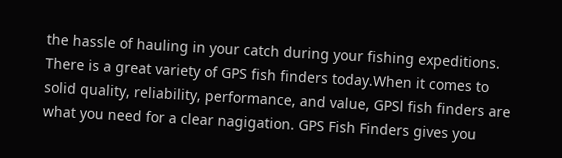the hassle of hauling in your catch during your fishing expeditions. There is a great variety of GPS fish finders today.When it comes to solid quality, reliability, performance, and value, GPSl fish finders are what you need for a clear nagigation. GPS Fish Finders gives you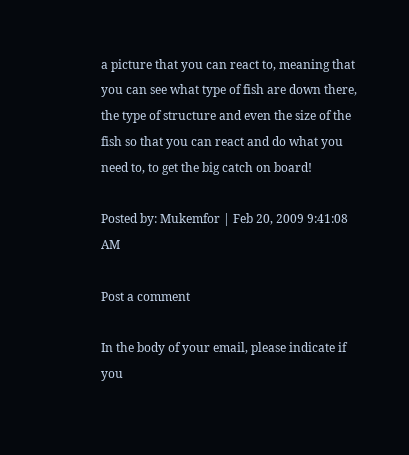a picture that you can react to, meaning that you can see what type of fish are down there, the type of structure and even the size of the fish so that you can react and do what you need to, to get the big catch on board!

Posted by: Mukemfor | Feb 20, 2009 9:41:08 AM

Post a comment

In the body of your email, please indicate if you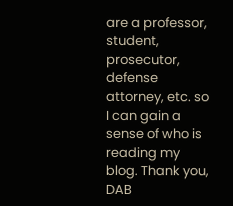are a professor, student, prosecutor, defense attorney, etc. so I can gain a sense of who is reading my blog. Thank you, DAB